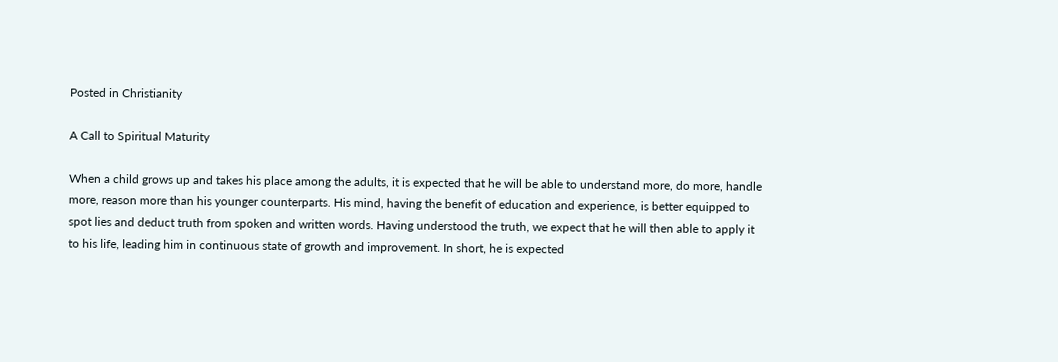Posted in Christianity

A Call to Spiritual Maturity

When a child grows up and takes his place among the adults, it is expected that he will be able to understand more, do more, handle more, reason more than his younger counterparts. His mind, having the benefit of education and experience, is better equipped to spot lies and deduct truth from spoken and written words. Having understood the truth, we expect that he will then able to apply it to his life, leading him in continuous state of growth and improvement. In short, he is expected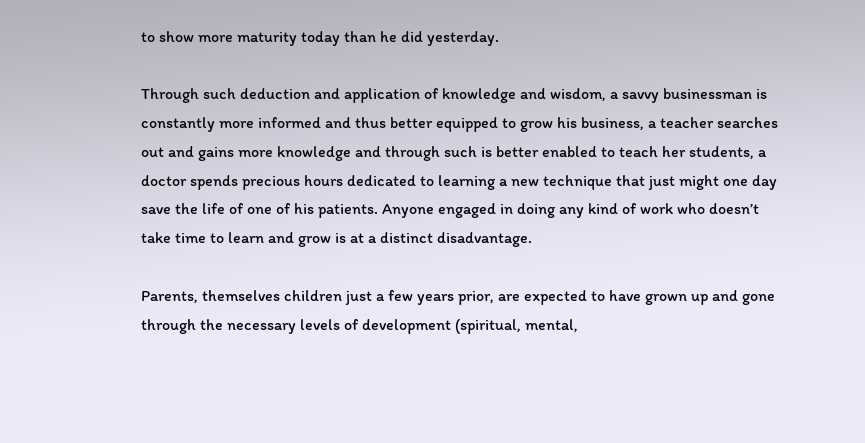to show more maturity today than he did yesterday.

Through such deduction and application of knowledge and wisdom, a savvy businessman is constantly more informed and thus better equipped to grow his business, a teacher searches out and gains more knowledge and through such is better enabled to teach her students, a doctor spends precious hours dedicated to learning a new technique that just might one day save the life of one of his patients. Anyone engaged in doing any kind of work who doesn’t take time to learn and grow is at a distinct disadvantage.

Parents, themselves children just a few years prior, are expected to have grown up and gone through the necessary levels of development (spiritual, mental,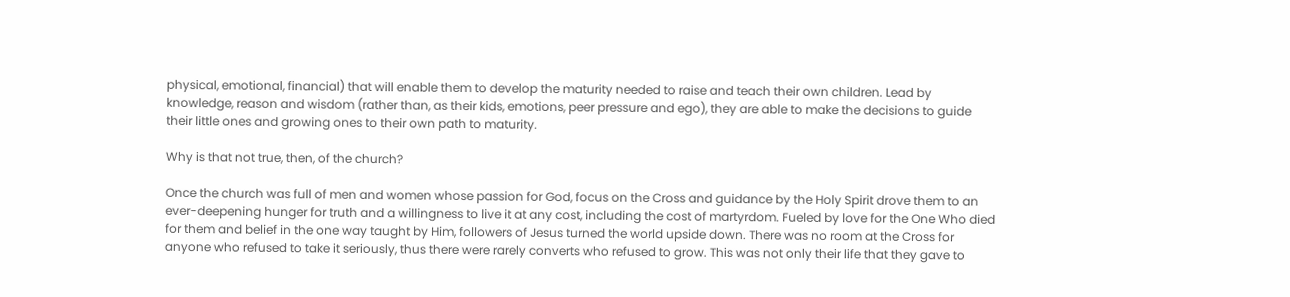physical, emotional, financial) that will enable them to develop the maturity needed to raise and teach their own children. Lead by knowledge, reason and wisdom (rather than, as their kids, emotions, peer pressure and ego), they are able to make the decisions to guide their little ones and growing ones to their own path to maturity.

Why is that not true, then, of the church?

Once the church was full of men and women whose passion for God, focus on the Cross and guidance by the Holy Spirit drove them to an ever-deepening hunger for truth and a willingness to live it at any cost, including the cost of martyrdom. Fueled by love for the One Who died for them and belief in the one way taught by Him, followers of Jesus turned the world upside down. There was no room at the Cross for anyone who refused to take it seriously, thus there were rarely converts who refused to grow. This was not only their life that they gave to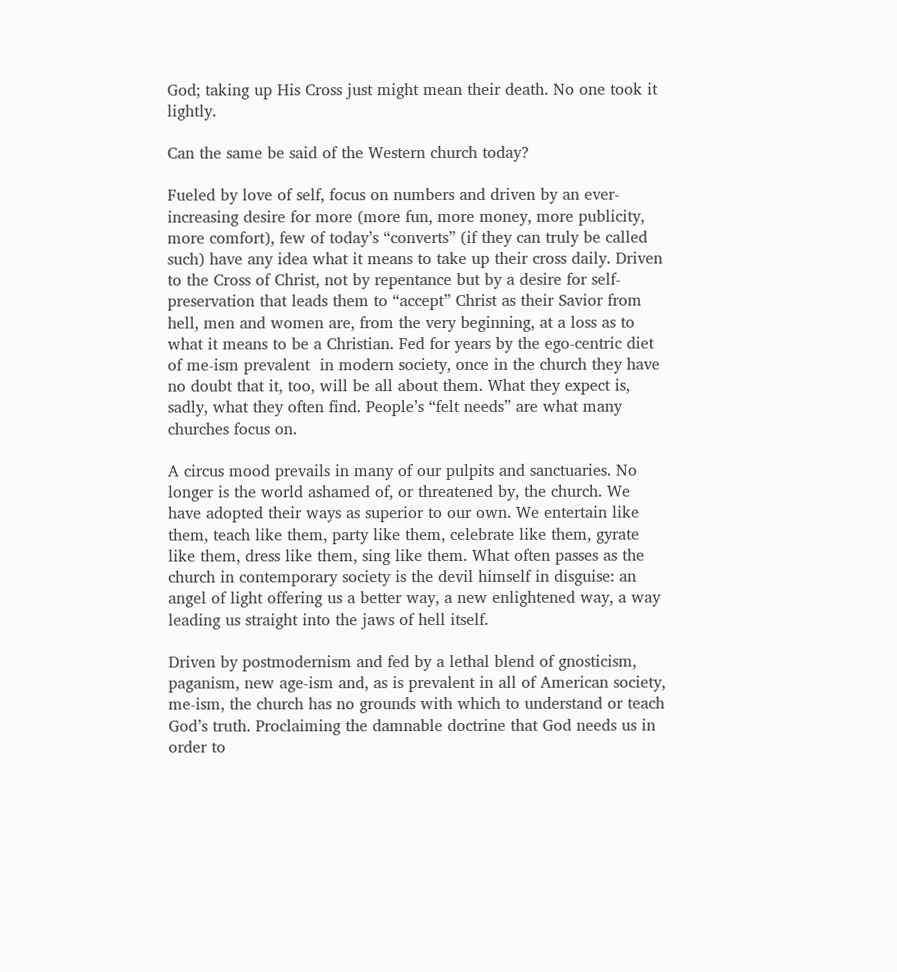God; taking up His Cross just might mean their death. No one took it lightly.

Can the same be said of the Western church today?

Fueled by love of self, focus on numbers and driven by an ever-increasing desire for more (more fun, more money, more publicity, more comfort), few of today’s “converts” (if they can truly be called such) have any idea what it means to take up their cross daily. Driven to the Cross of Christ, not by repentance but by a desire for self-preservation that leads them to “accept” Christ as their Savior from hell, men and women are, from the very beginning, at a loss as to what it means to be a Christian. Fed for years by the ego-centric diet of me-ism prevalent  in modern society, once in the church they have no doubt that it, too, will be all about them. What they expect is, sadly, what they often find. People’s “felt needs” are what many churches focus on.

A circus mood prevails in many of our pulpits and sanctuaries. No longer is the world ashamed of, or threatened by, the church. We have adopted their ways as superior to our own. We entertain like them, teach like them, party like them, celebrate like them, gyrate like them, dress like them, sing like them. What often passes as the church in contemporary society is the devil himself in disguise: an angel of light offering us a better way, a new enlightened way, a way leading us straight into the jaws of hell itself.

Driven by postmodernism and fed by a lethal blend of gnosticism, paganism, new age-ism and, as is prevalent in all of American society, me-ism, the church has no grounds with which to understand or teach God’s truth. Proclaiming the damnable doctrine that God needs us in order to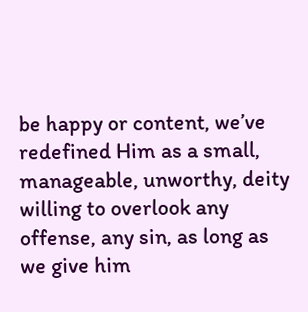be happy or content, we’ve redefined Him as a small, manageable, unworthy, deity willing to overlook any offense, any sin, as long as we give him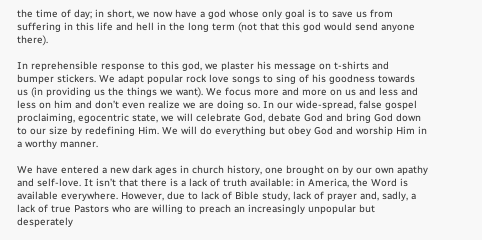the time of day; in short, we now have a god whose only goal is to save us from suffering in this life and hell in the long term (not that this god would send anyone there).

In reprehensible response to this god, we plaster his message on t-shirts and bumper stickers. We adapt popular rock love songs to sing of his goodness towards us (in providing us the things we want). We focus more and more on us and less and less on him and don’t even realize we are doing so. In our wide-spread, false gospel proclaiming, egocentric state, we will celebrate God, debate God and bring God down to our size by redefining Him. We will do everything but obey God and worship Him in a worthy manner.

We have entered a new dark ages in church history, one brought on by our own apathy and self-love. It isn’t that there is a lack of truth available: in America, the Word is available everywhere. However, due to lack of Bible study, lack of prayer and, sadly, a lack of true Pastors who are willing to preach an increasingly unpopular but desperately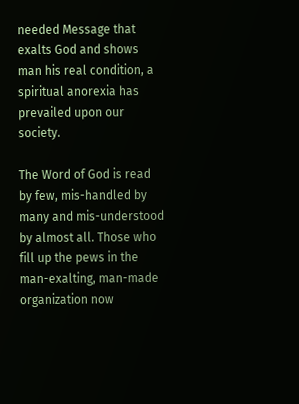needed Message that exalts God and shows man his real condition, a spiritual anorexia has prevailed upon our society.

The Word of God is read by few, mis-handled by many and mis-understood by almost all. Those who fill up the pews in the man-exalting, man-made organization now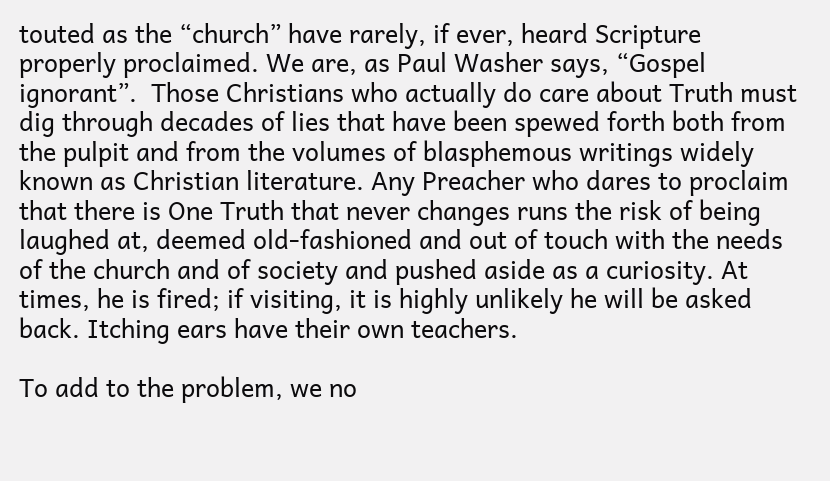touted as the “church” have rarely, if ever, heard Scripture properly proclaimed. We are, as Paul Washer says, “Gospel ignorant”.  Those Christians who actually do care about Truth must dig through decades of lies that have been spewed forth both from the pulpit and from the volumes of blasphemous writings widely known as Christian literature. Any Preacher who dares to proclaim that there is One Truth that never changes runs the risk of being laughed at, deemed old-fashioned and out of touch with the needs of the church and of society and pushed aside as a curiosity. At times, he is fired; if visiting, it is highly unlikely he will be asked back. Itching ears have their own teachers.

To add to the problem, we no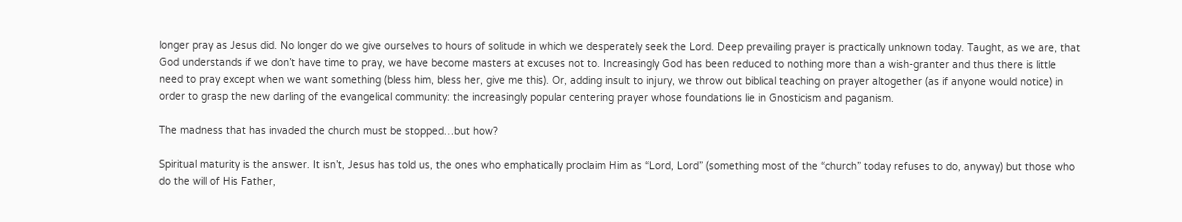longer pray as Jesus did. No longer do we give ourselves to hours of solitude in which we desperately seek the Lord. Deep prevailing prayer is practically unknown today. Taught, as we are, that God understands if we don’t have time to pray, we have become masters at excuses not to. Increasingly God has been reduced to nothing more than a wish-granter and thus there is little need to pray except when we want something (bless him, bless her, give me this). Or, adding insult to injury, we throw out biblical teaching on prayer altogether (as if anyone would notice) in order to grasp the new darling of the evangelical community: the increasingly popular centering prayer whose foundations lie in Gnosticism and paganism.

The madness that has invaded the church must be stopped…but how?

Spiritual maturity is the answer. It isn’t, Jesus has told us, the ones who emphatically proclaim Him as “Lord, Lord” (something most of the “church” today refuses to do, anyway) but those who do the will of His Father,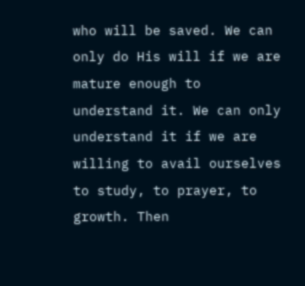who will be saved. We can only do His will if we are mature enough to understand it. We can only understand it if we are willing to avail ourselves to study, to prayer, to growth. Then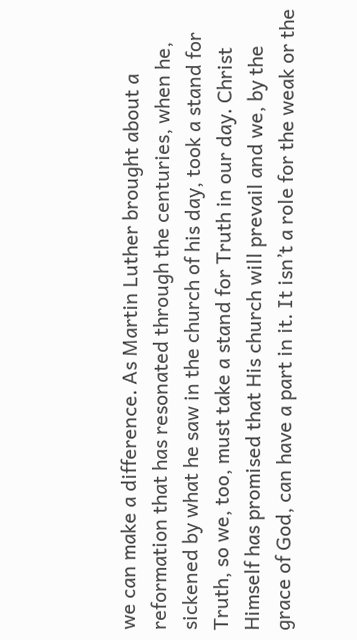we can make a difference. As Martin Luther brought about a reformation that has resonated through the centuries, when he, sickened by what he saw in the church of his day, took a stand for Truth, so we, too, must take a stand for Truth in our day. Christ Himself has promised that His church will prevail and we, by the grace of God, can have a part in it. It isn’t a role for the weak or the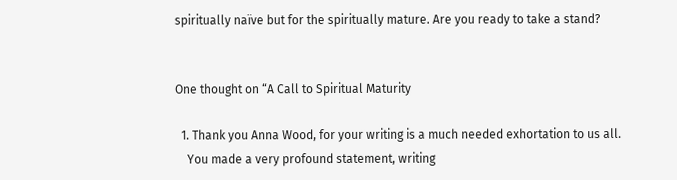spiritually naïve but for the spiritually mature. Are you ready to take a stand?


One thought on “A Call to Spiritual Maturity

  1. Thank you Anna Wood, for your writing is a much needed exhortation to us all.
    You made a very profound statement, writing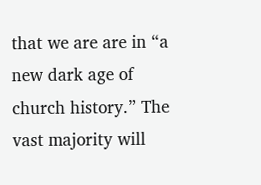that we are are in “a new dark age of church history.” The vast majority will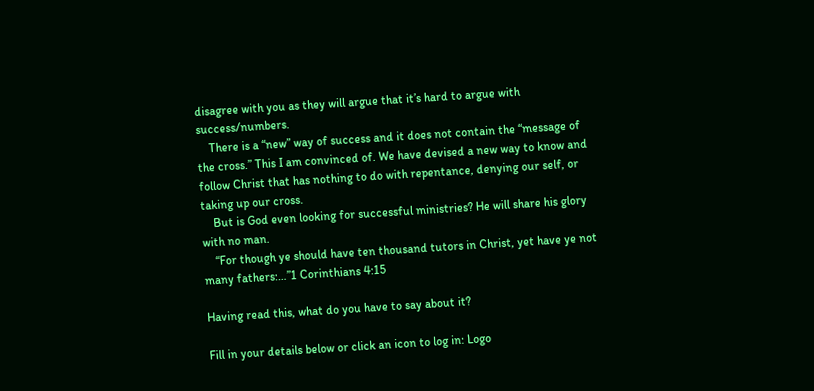disagree with you as they will argue that it’s hard to argue with success/numbers.
    There is a “new” way of success and it does not contain the “message of the cross.” This I am convinced of. We have devised a new way to know and follow Christ that has nothing to do with repentance, denying our self, or taking up our cross.
    But is God even looking for successful ministries? He will share his glory with no man.
    “For though ye should have ten thousand tutors in Christ, yet have ye not many fathers:…”1 Corinthians 4:15

Having read this, what do you have to say about it?

Fill in your details below or click an icon to log in: Logo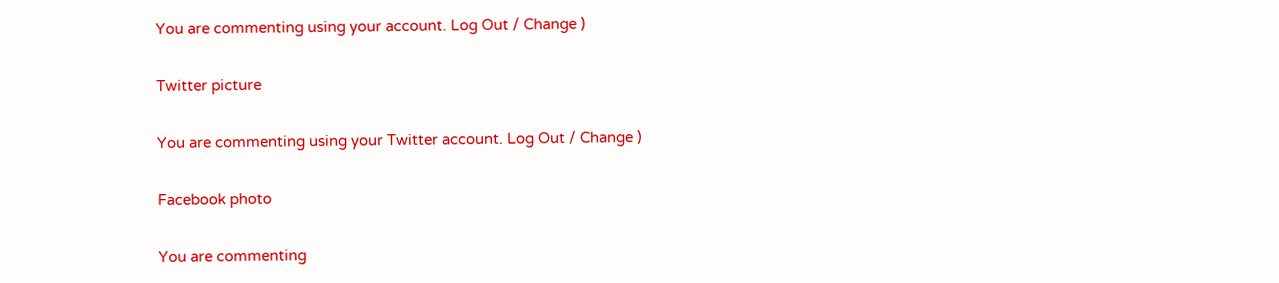You are commenting using your account. Log Out / Change )

Twitter picture

You are commenting using your Twitter account. Log Out / Change )

Facebook photo

You are commenting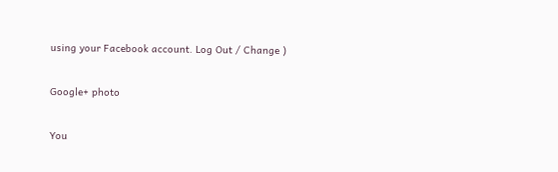using your Facebook account. Log Out / Change )

Google+ photo

You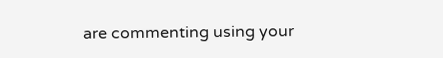are commenting using your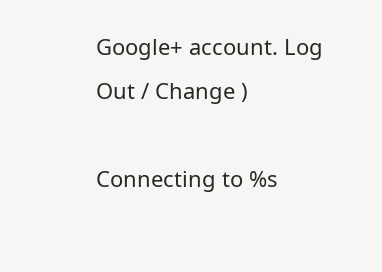Google+ account. Log Out / Change )

Connecting to %s